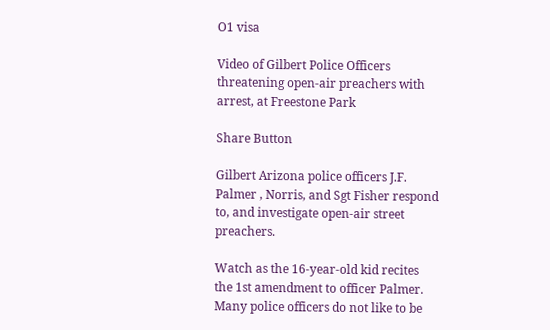O1 visa

Video of Gilbert Police Officers threatening open-air preachers with arrest, at Freestone Park

Share Button

Gilbert Arizona police officers J.F. Palmer , Norris, and Sgt Fisher respond to, and investigate open-air street preachers.

Watch as the 16-year-old kid recites the 1st amendment to officer Palmer. Many police officers do not like to be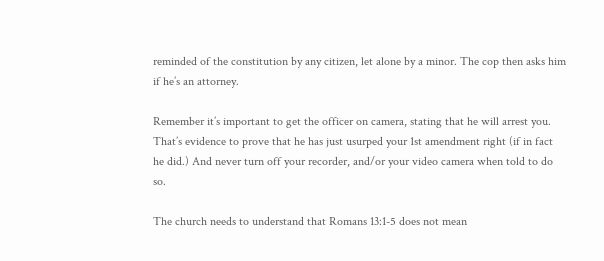reminded of the constitution by any citizen, let alone by a minor. The cop then asks him if he’s an attorney.

Remember it’s important to get the officer on camera, stating that he will arrest you. That’s evidence to prove that he has just usurped your 1st amendment right (if in fact he did.) And never turn off your recorder, and/or your video camera when told to do so.

The church needs to understand that Romans 13:1-5 does not mean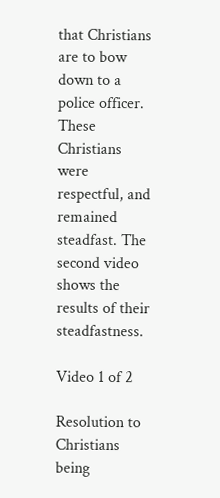that Christians are to bow down to a police officer. These Christians were respectful, and remained steadfast. The second video shows the results of their steadfastness.

Video 1 of 2

Resolution to Christians being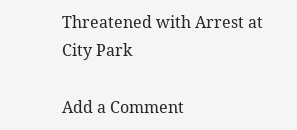Threatened with Arrest at City Park

Add a Comment